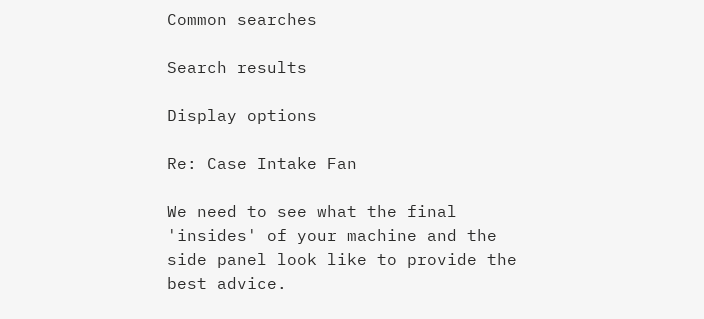Common searches

Search results

Display options

Re: Case Intake Fan

We need to see what the final 'insides' of your machine and the side panel look like to provide the best advice.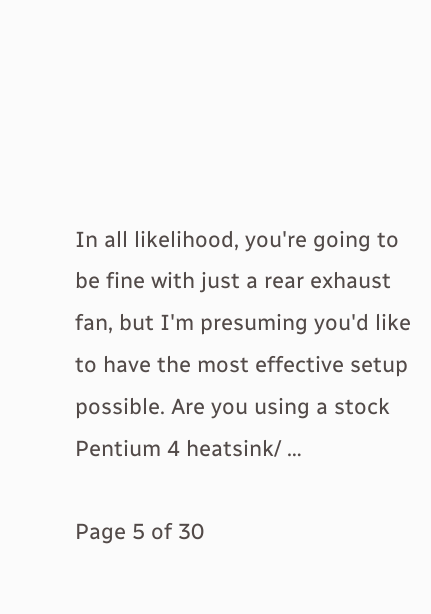In all likelihood, you're going to be fine with just a rear exhaust fan, but I'm presuming you'd like to have the most effective setup possible. Are you using a stock Pentium 4 heatsink/ …

Page 5 of 30